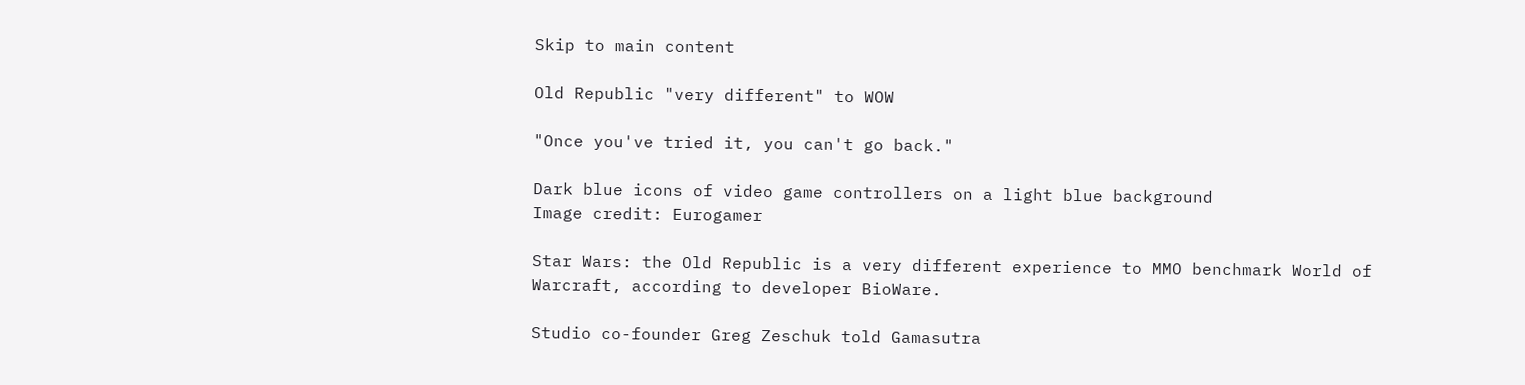Skip to main content

Old Republic "very different" to WOW

"Once you've tried it, you can't go back."

Dark blue icons of video game controllers on a light blue background
Image credit: Eurogamer

Star Wars: the Old Republic is a very different experience to MMO benchmark World of Warcraft, according to developer BioWare.

Studio co-founder Greg Zeschuk told Gamasutra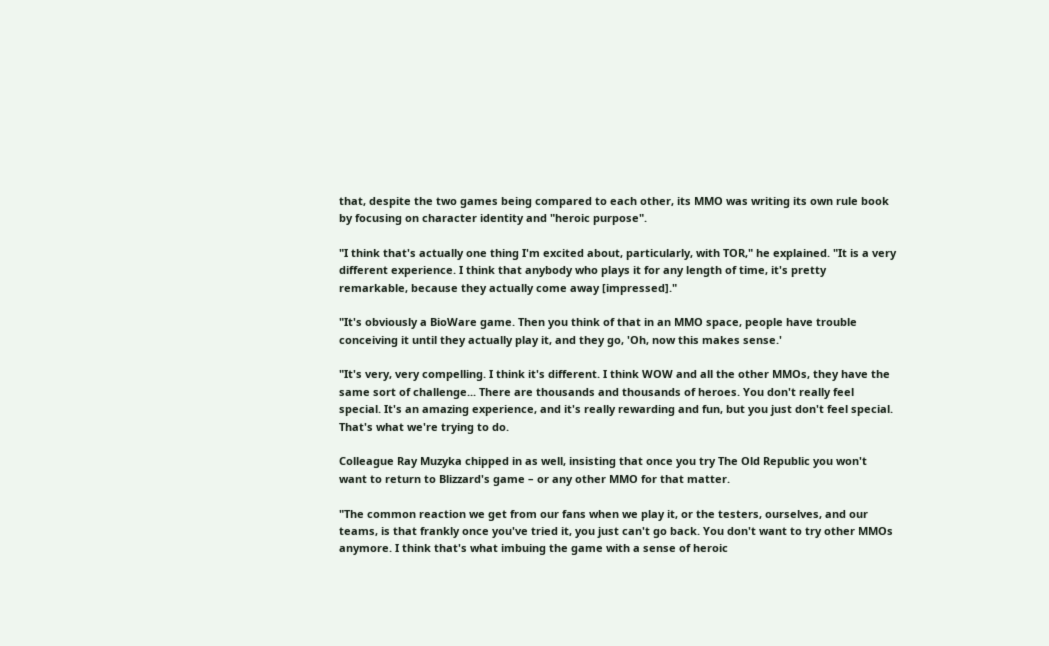that, despite the two games being compared to each other, its MMO was writing its own rule book by focusing on character identity and "heroic purpose".

"I think that's actually one thing I'm excited about, particularly, with TOR," he explained. "It is a very different experience. I think that anybody who plays it for any length of time, it's pretty remarkable, because they actually come away [impressed]."

"It's obviously a BioWare game. Then you think of that in an MMO space, people have trouble conceiving it until they actually play it, and they go, 'Oh, now this makes sense.'

"It's very, very compelling. I think it's different. I think WOW and all the other MMOs, they have the same sort of challenge... There are thousands and thousands of heroes. You don't really feel special. It's an amazing experience, and it's really rewarding and fun, but you just don't feel special. That's what we're trying to do.

Colleague Ray Muzyka chipped in as well, insisting that once you try The Old Republic you won't want to return to Blizzard's game – or any other MMO for that matter.

"The common reaction we get from our fans when we play it, or the testers, ourselves, and our teams, is that frankly once you've tried it, you just can't go back. You don't want to try other MMOs anymore. I think that's what imbuing the game with a sense of heroic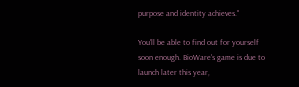purpose and identity achieves."

You'll be able to find out for yourself soon enough. BioWare's game is due to launch later this year,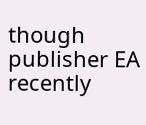though publisher EA recently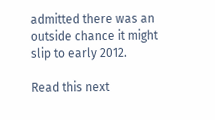admitted there was an outside chance it might slip to early 2012.

Read this next